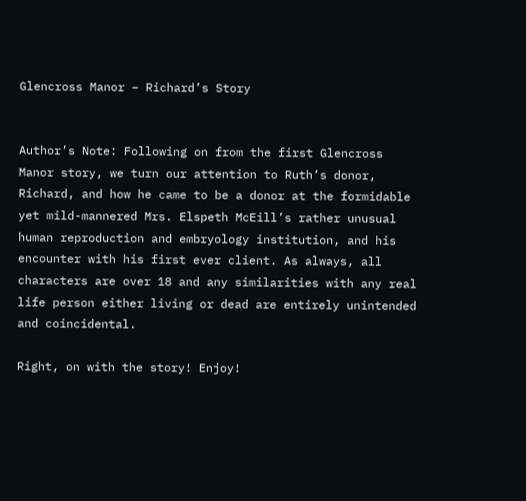Glencross Manor – Richard’s Story


Author’s Note: Following on from the first Glencross Manor story, we turn our attention to Ruth’s donor, Richard, and how he came to be a donor at the formidable yet mild-mannered Mrs. Elspeth McEill’s rather unusual human reproduction and embryology institution, and his encounter with his first ever client. As always, all characters are over 18 and any similarities with any real life person either living or dead are entirely unintended and coincidental.

Right, on with the story! Enjoy!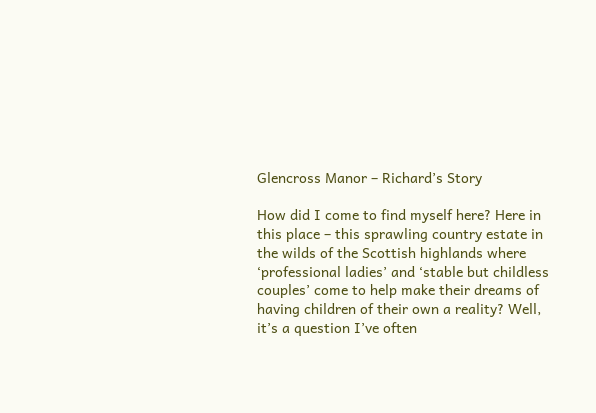Glencross Manor – Richard’s Story

How did I come to find myself here? Here in this place – this sprawling country estate in the wilds of the Scottish highlands where ‘professional ladies’ and ‘stable but childless couples’ come to help make their dreams of having children of their own a reality? Well, it’s a question I’ve often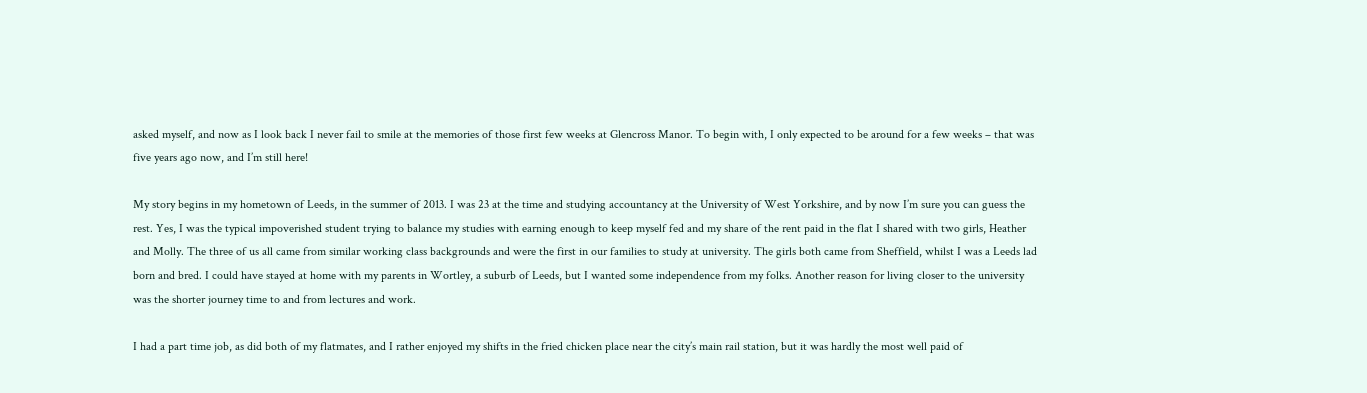asked myself, and now as I look back I never fail to smile at the memories of those first few weeks at Glencross Manor. To begin with, I only expected to be around for a few weeks – that was five years ago now, and I’m still here!

My story begins in my hometown of Leeds, in the summer of 2013. I was 23 at the time and studying accountancy at the University of West Yorkshire, and by now I’m sure you can guess the rest. Yes, I was the typical impoverished student trying to balance my studies with earning enough to keep myself fed and my share of the rent paid in the flat I shared with two girls, Heather and Molly. The three of us all came from similar working class backgrounds and were the first in our families to study at university. The girls both came from Sheffield, whilst I was a Leeds lad born and bred. I could have stayed at home with my parents in Wortley, a suburb of Leeds, but I wanted some independence from my folks. Another reason for living closer to the university was the shorter journey time to and from lectures and work.

I had a part time job, as did both of my flatmates, and I rather enjoyed my shifts in the fried chicken place near the city’s main rail station, but it was hardly the most well paid of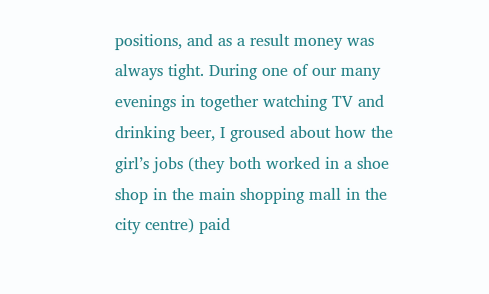positions, and as a result money was always tight. During one of our many evenings in together watching TV and drinking beer, I groused about how the girl’s jobs (they both worked in a shoe shop in the main shopping mall in the city centre) paid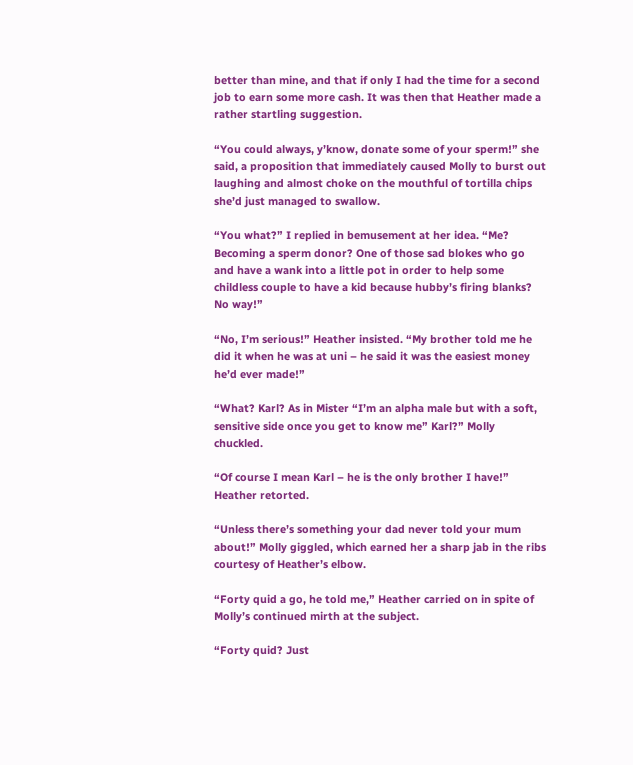better than mine, and that if only I had the time for a second job to earn some more cash. It was then that Heather made a rather startling suggestion.

“You could always, y’know, donate some of your sperm!” she said, a proposition that immediately caused Molly to burst out laughing and almost choke on the mouthful of tortilla chips she’d just managed to swallow.

“You what?” I replied in bemusement at her idea. “Me? Becoming a sperm donor? One of those sad blokes who go and have a wank into a little pot in order to help some childless couple to have a kid because hubby’s firing blanks? No way!”

“No, I’m serious!” Heather insisted. “My brother told me he did it when he was at uni – he said it was the easiest money he’d ever made!”

“What? Karl? As in Mister “I’m an alpha male but with a soft, sensitive side once you get to know me” Karl?” Molly chuckled.

“Of course I mean Karl – he is the only brother I have!” Heather retorted.

“Unless there’s something your dad never told your mum about!” Molly giggled, which earned her a sharp jab in the ribs courtesy of Heather’s elbow.

“Forty quid a go, he told me,” Heather carried on in spite of Molly’s continued mirth at the subject.

“Forty quid? Just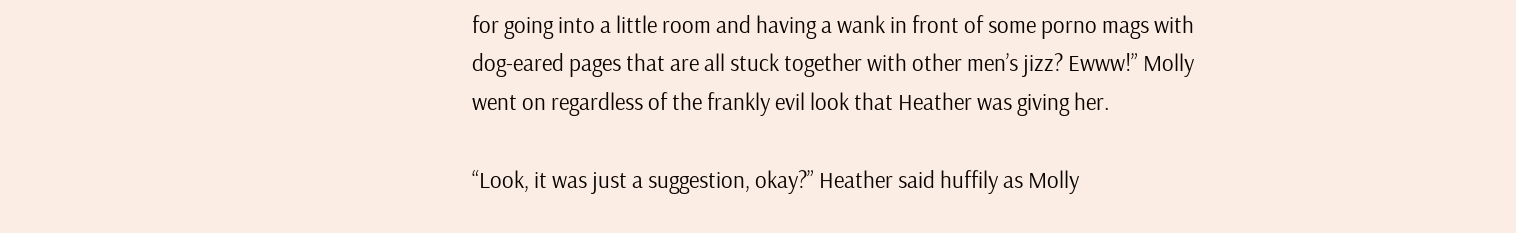for going into a little room and having a wank in front of some porno mags with dog-eared pages that are all stuck together with other men’s jizz? Ewww!” Molly went on regardless of the frankly evil look that Heather was giving her.

“Look, it was just a suggestion, okay?” Heather said huffily as Molly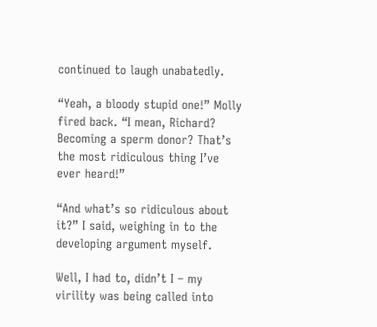continued to laugh unabatedly.

“Yeah, a bloody stupid one!” Molly fired back. “I mean, Richard? Becoming a sperm donor? That’s the most ridiculous thing I’ve ever heard!”

“And what’s so ridiculous about it?” I said, weighing in to the developing argument myself.

Well, I had to, didn’t I – my virility was being called into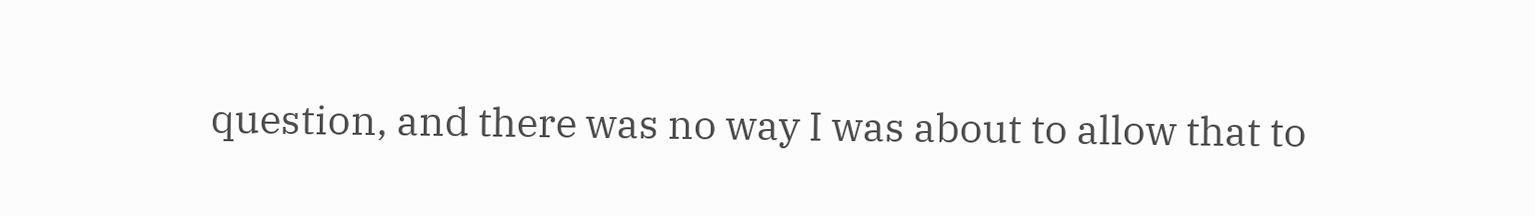question, and there was no way I was about to allow that to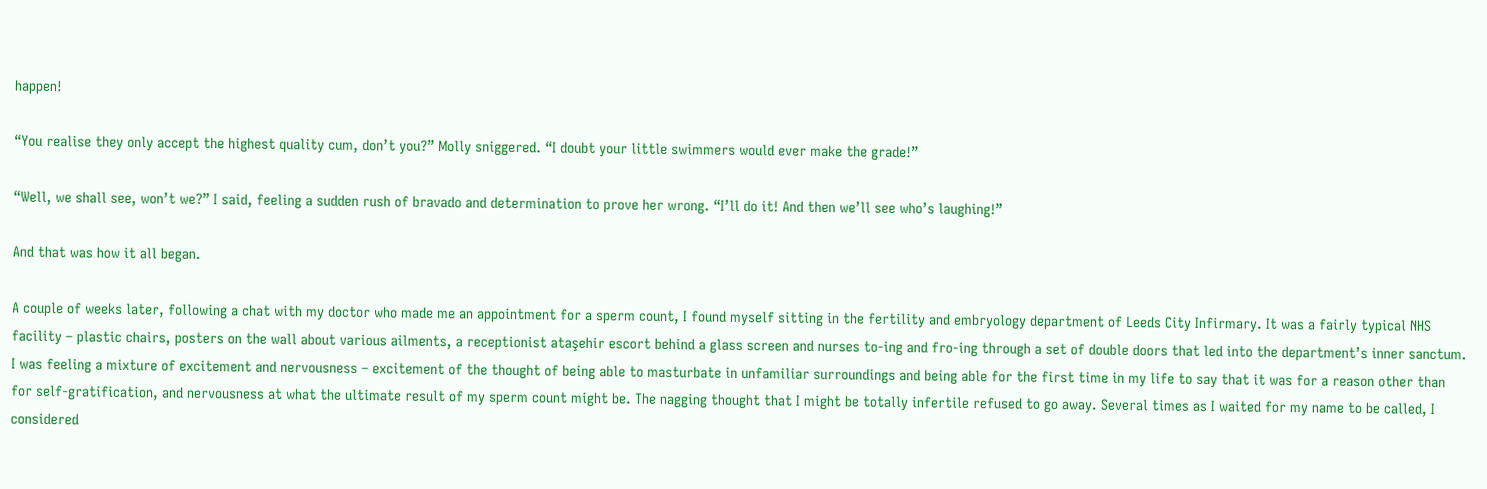happen!

“You realise they only accept the highest quality cum, don’t you?” Molly sniggered. “I doubt your little swimmers would ever make the grade!”

“Well, we shall see, won’t we?” I said, feeling a sudden rush of bravado and determination to prove her wrong. “I’ll do it! And then we’ll see who’s laughing!”

And that was how it all began.

A couple of weeks later, following a chat with my doctor who made me an appointment for a sperm count, I found myself sitting in the fertility and embryology department of Leeds City Infirmary. It was a fairly typical NHS facility – plastic chairs, posters on the wall about various ailments, a receptionist ataşehir escort behind a glass screen and nurses to-ing and fro-ing through a set of double doors that led into the department’s inner sanctum. I was feeling a mixture of excitement and nervousness – excitement of the thought of being able to masturbate in unfamiliar surroundings and being able for the first time in my life to say that it was for a reason other than for self-gratification, and nervousness at what the ultimate result of my sperm count might be. The nagging thought that I might be totally infertile refused to go away. Several times as I waited for my name to be called, I considered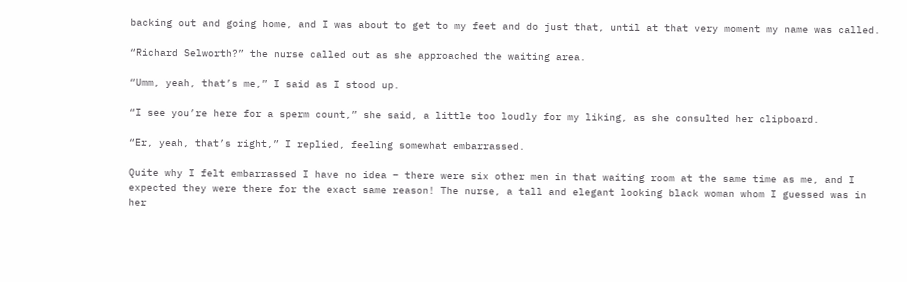backing out and going home, and I was about to get to my feet and do just that, until at that very moment my name was called.

“Richard Selworth?” the nurse called out as she approached the waiting area.

“Umm, yeah, that’s me,” I said as I stood up.

“I see you’re here for a sperm count,” she said, a little too loudly for my liking, as she consulted her clipboard.

“Er, yeah, that’s right,” I replied, feeling somewhat embarrassed.

Quite why I felt embarrassed I have no idea – there were six other men in that waiting room at the same time as me, and I expected they were there for the exact same reason! The nurse, a tall and elegant looking black woman whom I guessed was in her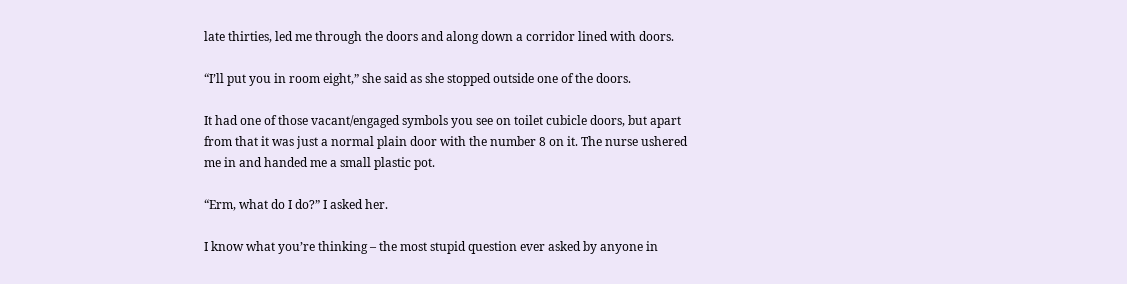late thirties, led me through the doors and along down a corridor lined with doors.

“I’ll put you in room eight,” she said as she stopped outside one of the doors.

It had one of those vacant/engaged symbols you see on toilet cubicle doors, but apart from that it was just a normal plain door with the number 8 on it. The nurse ushered me in and handed me a small plastic pot.

“Erm, what do I do?” I asked her.

I know what you’re thinking – the most stupid question ever asked by anyone in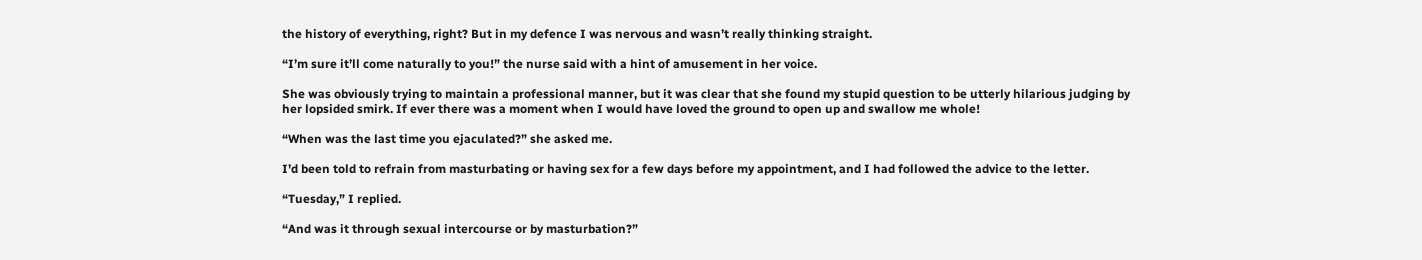the history of everything, right? But in my defence I was nervous and wasn’t really thinking straight.

“I’m sure it’ll come naturally to you!” the nurse said with a hint of amusement in her voice.

She was obviously trying to maintain a professional manner, but it was clear that she found my stupid question to be utterly hilarious judging by her lopsided smirk. If ever there was a moment when I would have loved the ground to open up and swallow me whole!

“When was the last time you ejaculated?” she asked me.

I’d been told to refrain from masturbating or having sex for a few days before my appointment, and I had followed the advice to the letter.

“Tuesday,” I replied.

“And was it through sexual intercourse or by masturbation?”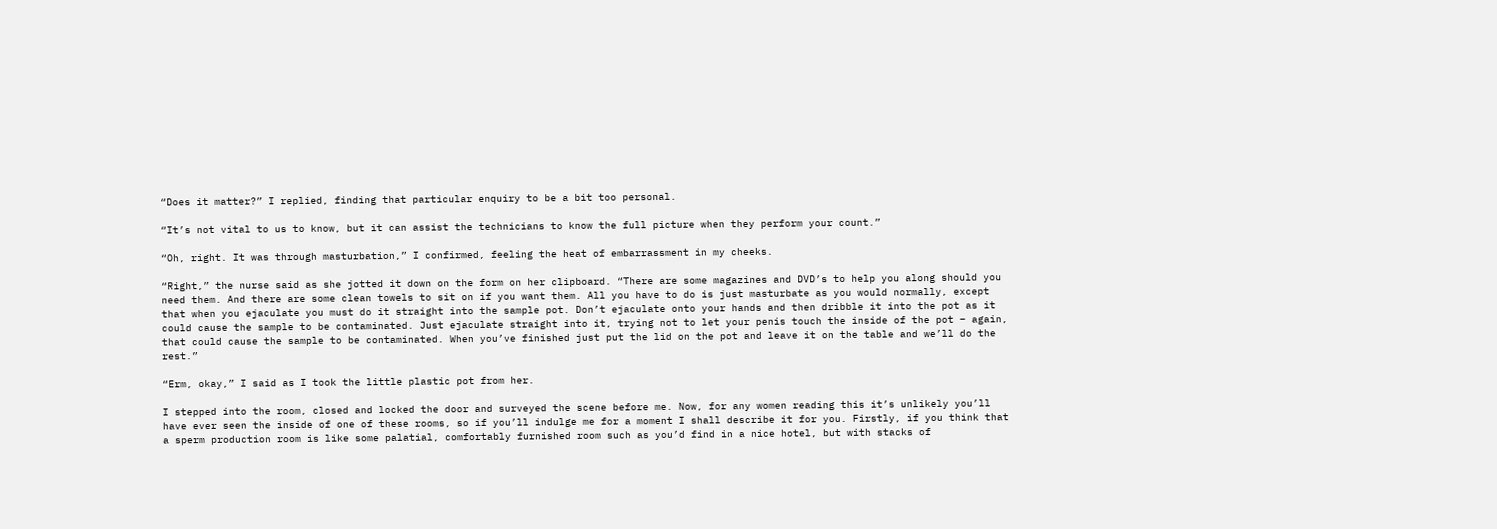“Does it matter?” I replied, finding that particular enquiry to be a bit too personal.

“It’s not vital to us to know, but it can assist the technicians to know the full picture when they perform your count.”

“Oh, right. It was through masturbation,” I confirmed, feeling the heat of embarrassment in my cheeks.

“Right,” the nurse said as she jotted it down on the form on her clipboard. “There are some magazines and DVD’s to help you along should you need them. And there are some clean towels to sit on if you want them. All you have to do is just masturbate as you would normally, except that when you ejaculate you must do it straight into the sample pot. Don’t ejaculate onto your hands and then dribble it into the pot as it could cause the sample to be contaminated. Just ejaculate straight into it, trying not to let your penis touch the inside of the pot – again, that could cause the sample to be contaminated. When you’ve finished just put the lid on the pot and leave it on the table and we’ll do the rest.”

“Erm, okay,” I said as I took the little plastic pot from her.

I stepped into the room, closed and locked the door and surveyed the scene before me. Now, for any women reading this it’s unlikely you’ll have ever seen the inside of one of these rooms, so if you’ll indulge me for a moment I shall describe it for you. Firstly, if you think that a sperm production room is like some palatial, comfortably furnished room such as you’d find in a nice hotel, but with stacks of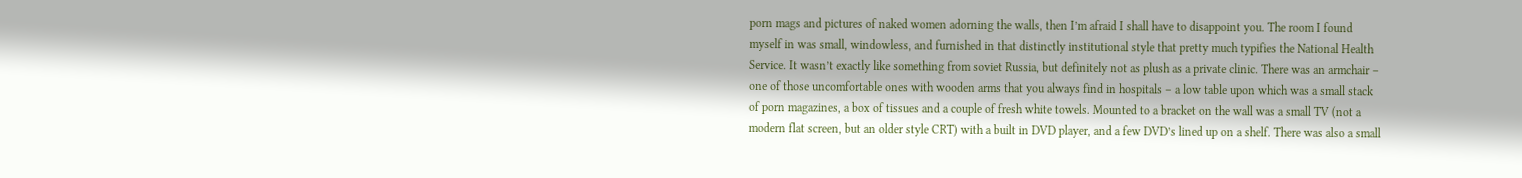porn mags and pictures of naked women adorning the walls, then I’m afraid I shall have to disappoint you. The room I found myself in was small, windowless, and furnished in that distinctly institutional style that pretty much typifies the National Health Service. It wasn’t exactly like something from soviet Russia, but definitely not as plush as a private clinic. There was an armchair – one of those uncomfortable ones with wooden arms that you always find in hospitals – a low table upon which was a small stack of porn magazines, a box of tissues and a couple of fresh white towels. Mounted to a bracket on the wall was a small TV (not a modern flat screen, but an older style CRT) with a built in DVD player, and a few DVD’s lined up on a shelf. There was also a small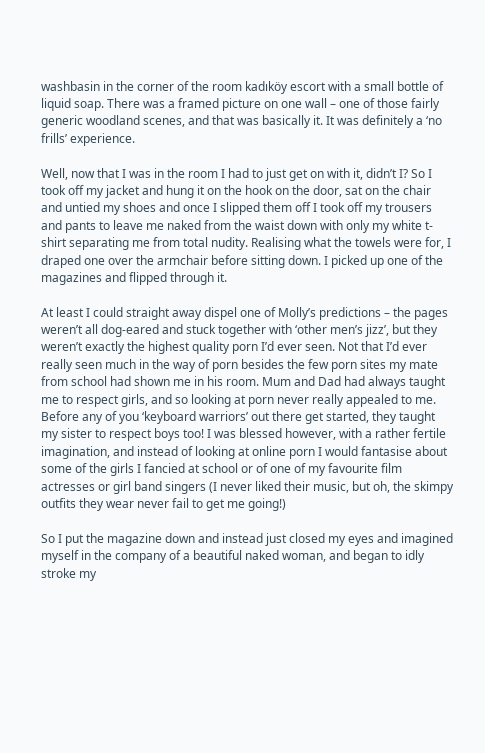washbasin in the corner of the room kadıköy escort with a small bottle of liquid soap. There was a framed picture on one wall – one of those fairly generic woodland scenes, and that was basically it. It was definitely a ‘no frills’ experience.

Well, now that I was in the room I had to just get on with it, didn’t I? So I took off my jacket and hung it on the hook on the door, sat on the chair and untied my shoes and once I slipped them off I took off my trousers and pants to leave me naked from the waist down with only my white t-shirt separating me from total nudity. Realising what the towels were for, I draped one over the armchair before sitting down. I picked up one of the magazines and flipped through it.

At least I could straight away dispel one of Molly’s predictions – the pages weren’t all dog-eared and stuck together with ‘other men’s jizz’, but they weren’t exactly the highest quality porn I’d ever seen. Not that I’d ever really seen much in the way of porn besides the few porn sites my mate from school had shown me in his room. Mum and Dad had always taught me to respect girls, and so looking at porn never really appealed to me. Before any of you ‘keyboard warriors’ out there get started, they taught my sister to respect boys too! I was blessed however, with a rather fertile imagination, and instead of looking at online porn I would fantasise about some of the girls I fancied at school or of one of my favourite film actresses or girl band singers (I never liked their music, but oh, the skimpy outfits they wear never fail to get me going!)

So I put the magazine down and instead just closed my eyes and imagined myself in the company of a beautiful naked woman, and began to idly stroke my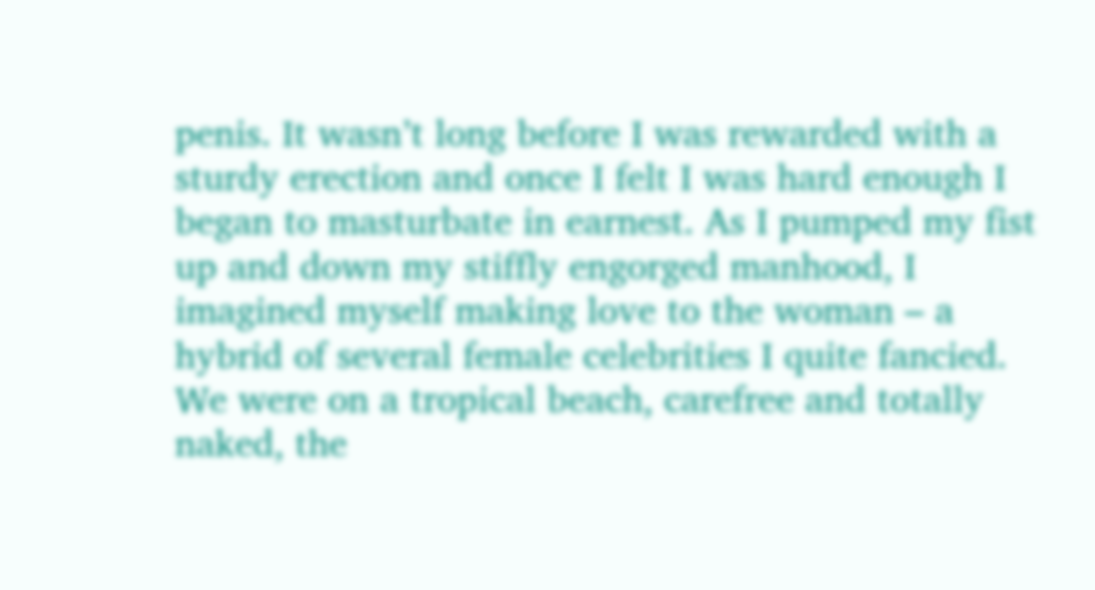penis. It wasn’t long before I was rewarded with a sturdy erection and once I felt I was hard enough I began to masturbate in earnest. As I pumped my fist up and down my stiffly engorged manhood, I imagined myself making love to the woman – a hybrid of several female celebrities I quite fancied. We were on a tropical beach, carefree and totally naked, the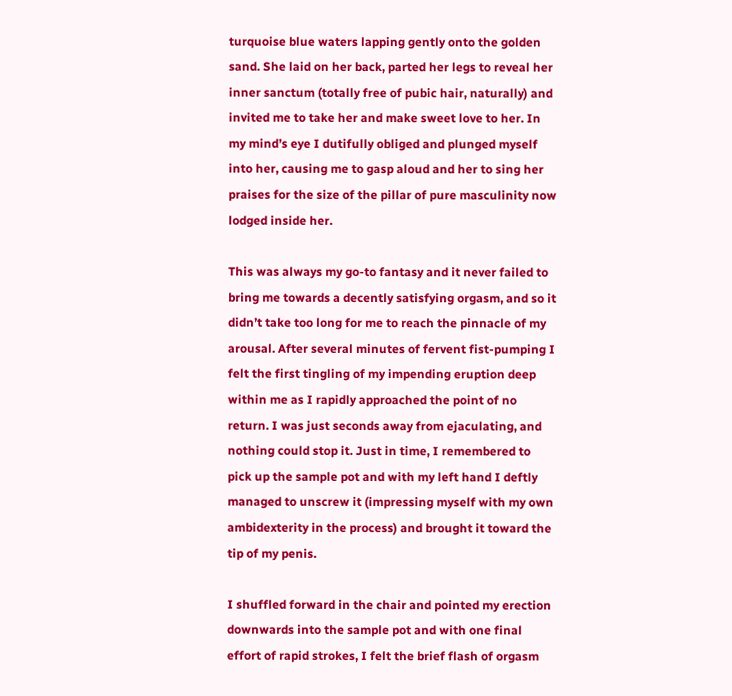turquoise blue waters lapping gently onto the golden sand. She laid on her back, parted her legs to reveal her inner sanctum (totally free of pubic hair, naturally) and invited me to take her and make sweet love to her. In my mind’s eye I dutifully obliged and plunged myself into her, causing me to gasp aloud and her to sing her praises for the size of the pillar of pure masculinity now lodged inside her.

This was always my go-to fantasy and it never failed to bring me towards a decently satisfying orgasm, and so it didn’t take too long for me to reach the pinnacle of my arousal. After several minutes of fervent fist-pumping I felt the first tingling of my impending eruption deep within me as I rapidly approached the point of no return. I was just seconds away from ejaculating, and nothing could stop it. Just in time, I remembered to pick up the sample pot and with my left hand I deftly managed to unscrew it (impressing myself with my own ambidexterity in the process) and brought it toward the tip of my penis.

I shuffled forward in the chair and pointed my erection downwards into the sample pot and with one final effort of rapid strokes, I felt the brief flash of orgasm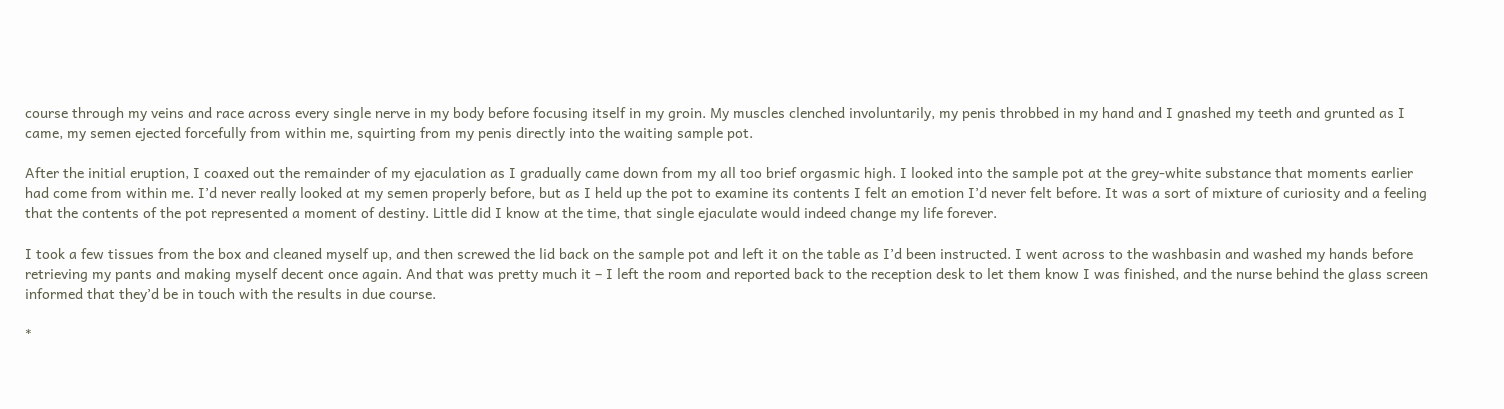course through my veins and race across every single nerve in my body before focusing itself in my groin. My muscles clenched involuntarily, my penis throbbed in my hand and I gnashed my teeth and grunted as I came, my semen ejected forcefully from within me, squirting from my penis directly into the waiting sample pot.

After the initial eruption, I coaxed out the remainder of my ejaculation as I gradually came down from my all too brief orgasmic high. I looked into the sample pot at the grey-white substance that moments earlier had come from within me. I’d never really looked at my semen properly before, but as I held up the pot to examine its contents I felt an emotion I’d never felt before. It was a sort of mixture of curiosity and a feeling that the contents of the pot represented a moment of destiny. Little did I know at the time, that single ejaculate would indeed change my life forever.

I took a few tissues from the box and cleaned myself up, and then screwed the lid back on the sample pot and left it on the table as I’d been instructed. I went across to the washbasin and washed my hands before retrieving my pants and making myself decent once again. And that was pretty much it – I left the room and reported back to the reception desk to let them know I was finished, and the nurse behind the glass screen informed that they’d be in touch with the results in due course.

*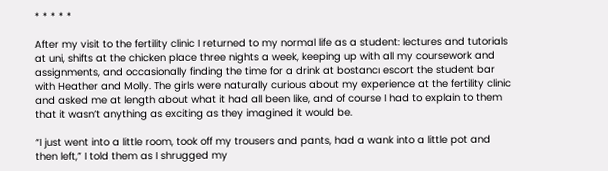* * * * *

After my visit to the fertility clinic I returned to my normal life as a student: lectures and tutorials at uni, shifts at the chicken place three nights a week, keeping up with all my coursework and assignments, and occasionally finding the time for a drink at bostancı escort the student bar with Heather and Molly. The girls were naturally curious about my experience at the fertility clinic and asked me at length about what it had all been like, and of course I had to explain to them that it wasn’t anything as exciting as they imagined it would be.

“I just went into a little room, took off my trousers and pants, had a wank into a little pot and then left,” I told them as I shrugged my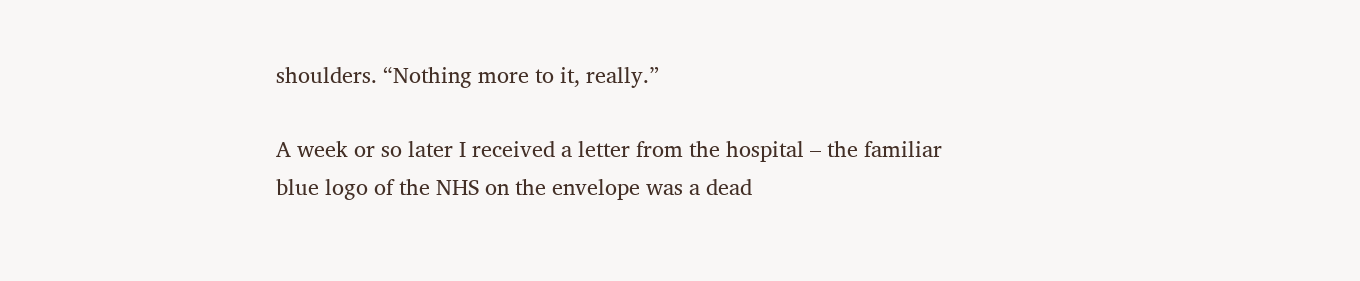shoulders. “Nothing more to it, really.”

A week or so later I received a letter from the hospital – the familiar blue logo of the NHS on the envelope was a dead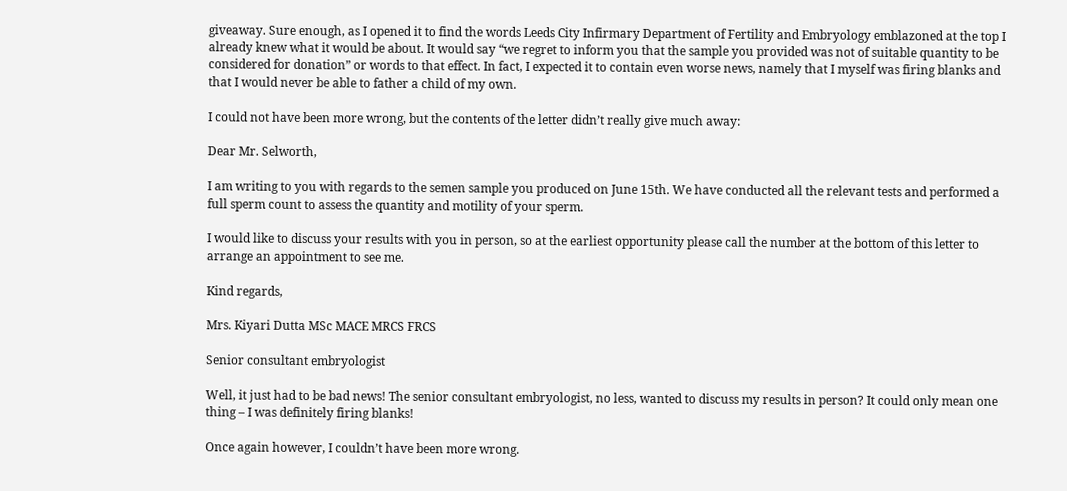giveaway. Sure enough, as I opened it to find the words Leeds City Infirmary Department of Fertility and Embryology emblazoned at the top I already knew what it would be about. It would say “we regret to inform you that the sample you provided was not of suitable quantity to be considered for donation” or words to that effect. In fact, I expected it to contain even worse news, namely that I myself was firing blanks and that I would never be able to father a child of my own.

I could not have been more wrong, but the contents of the letter didn’t really give much away:

Dear Mr. Selworth,

I am writing to you with regards to the semen sample you produced on June 15th. We have conducted all the relevant tests and performed a full sperm count to assess the quantity and motility of your sperm.

I would like to discuss your results with you in person, so at the earliest opportunity please call the number at the bottom of this letter to arrange an appointment to see me.

Kind regards,

Mrs. Kiyari Dutta MSc MACE MRCS FRCS

Senior consultant embryologist

Well, it just had to be bad news! The senior consultant embryologist, no less, wanted to discuss my results in person? It could only mean one thing – I was definitely firing blanks!

Once again however, I couldn’t have been more wrong.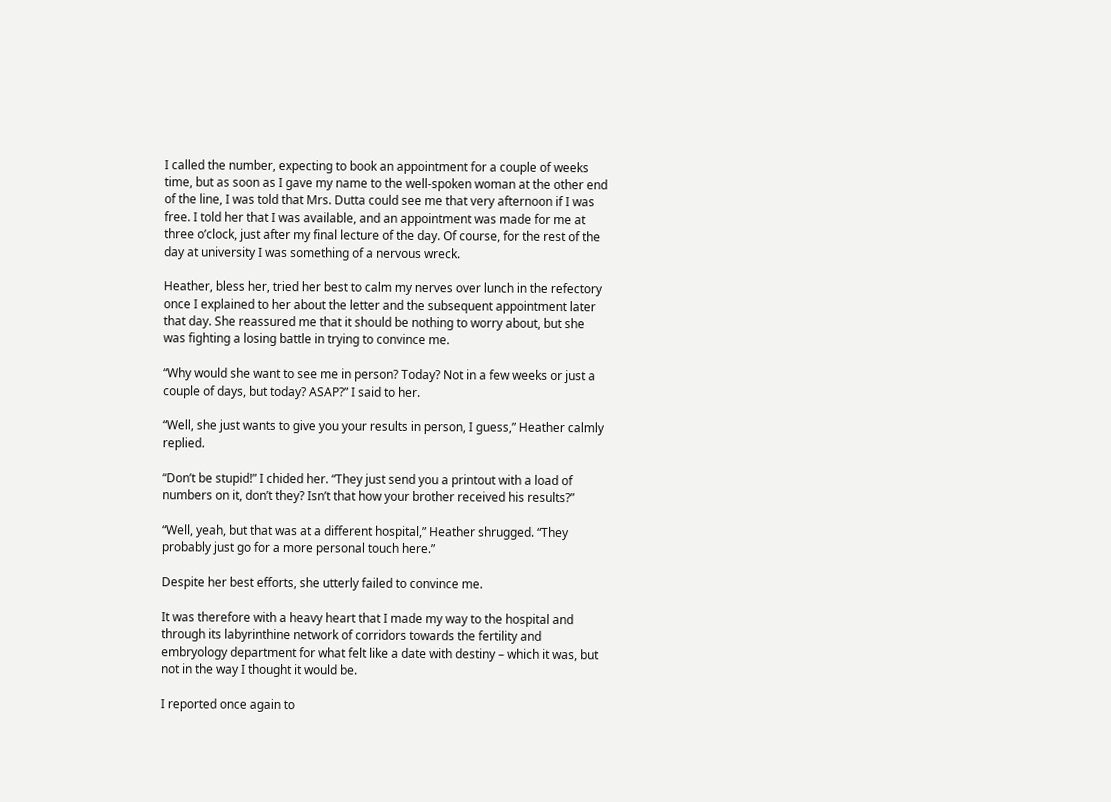I called the number, expecting to book an appointment for a couple of weeks time, but as soon as I gave my name to the well-spoken woman at the other end of the line, I was told that Mrs. Dutta could see me that very afternoon if I was free. I told her that I was available, and an appointment was made for me at three o’clock, just after my final lecture of the day. Of course, for the rest of the day at university I was something of a nervous wreck.

Heather, bless her, tried her best to calm my nerves over lunch in the refectory once I explained to her about the letter and the subsequent appointment later that day. She reassured me that it should be nothing to worry about, but she was fighting a losing battle in trying to convince me.

“Why would she want to see me in person? Today? Not in a few weeks or just a couple of days, but today? ASAP?” I said to her.

“Well, she just wants to give you your results in person, I guess,” Heather calmly replied.

“Don’t be stupid!” I chided her. “They just send you a printout with a load of numbers on it, don’t they? Isn’t that how your brother received his results?”

“Well, yeah, but that was at a different hospital,” Heather shrugged. “They probably just go for a more personal touch here.”

Despite her best efforts, she utterly failed to convince me.

It was therefore with a heavy heart that I made my way to the hospital and through its labyrinthine network of corridors towards the fertility and embryology department for what felt like a date with destiny – which it was, but not in the way I thought it would be.

I reported once again to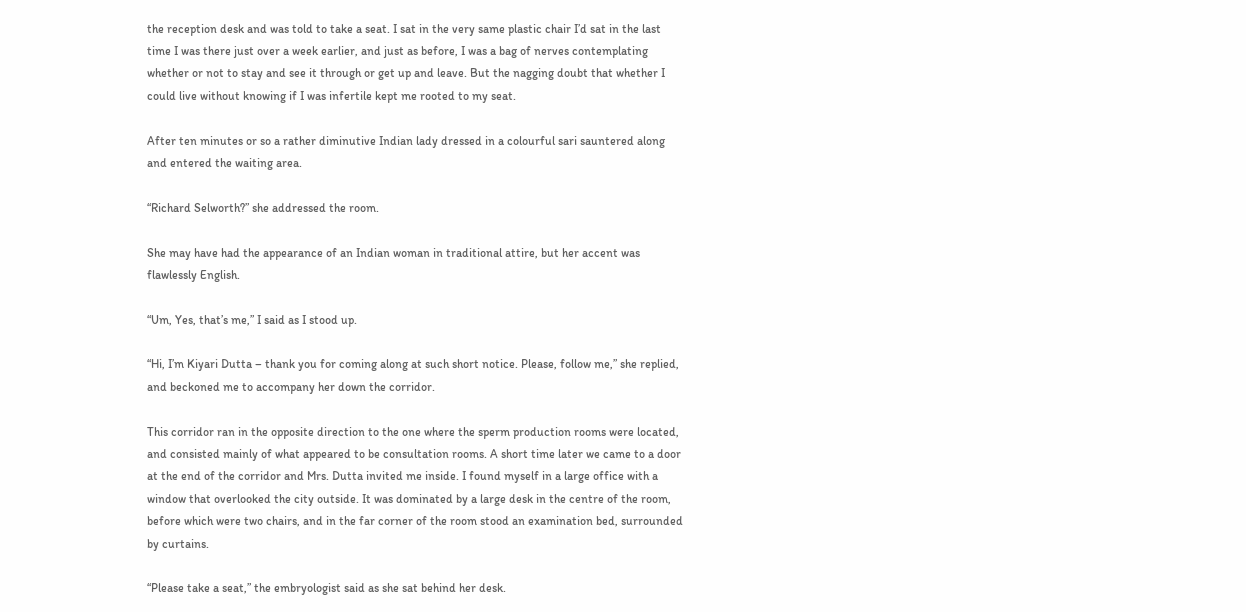the reception desk and was told to take a seat. I sat in the very same plastic chair I’d sat in the last time I was there just over a week earlier, and just as before, I was a bag of nerves contemplating whether or not to stay and see it through or get up and leave. But the nagging doubt that whether I could live without knowing if I was infertile kept me rooted to my seat.

After ten minutes or so a rather diminutive Indian lady dressed in a colourful sari sauntered along and entered the waiting area.

“Richard Selworth?” she addressed the room.

She may have had the appearance of an Indian woman in traditional attire, but her accent was flawlessly English.

“Um, Yes, that’s me,” I said as I stood up.

“Hi, I’m Kiyari Dutta – thank you for coming along at such short notice. Please, follow me,” she replied, and beckoned me to accompany her down the corridor.

This corridor ran in the opposite direction to the one where the sperm production rooms were located, and consisted mainly of what appeared to be consultation rooms. A short time later we came to a door at the end of the corridor and Mrs. Dutta invited me inside. I found myself in a large office with a window that overlooked the city outside. It was dominated by a large desk in the centre of the room, before which were two chairs, and in the far corner of the room stood an examination bed, surrounded by curtains.

“Please take a seat,” the embryologist said as she sat behind her desk.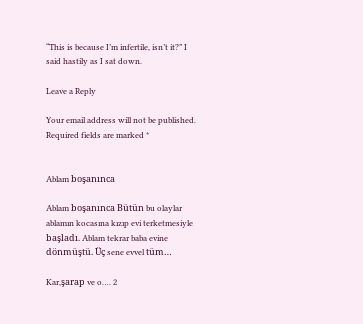“This is because I’m infertile, isn’t it?” I said hastily as I sat down.

Leave a Reply

Your email address will not be published. Required fields are marked *


Ablam boşanınca

Ablam boşanınca Bütün bu olaylar ablamın kocasına kızıp evi terketmesiyle başladı. Ablam tekrar baba evine dönmüştü. Üç sene evvel tüm…

Kar,şarap ve o…. 2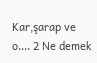Kar,şarap ve o.... 2 Ne demek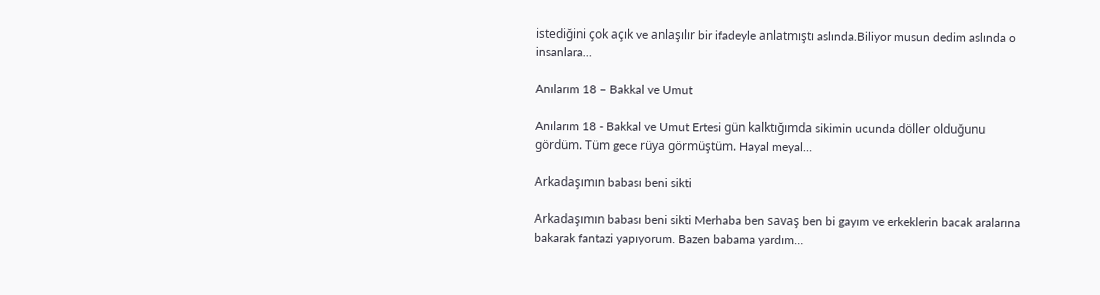istediğini çok açık ve anlaşılır bir ifadeyle anlatmıştı aslında.Biliyor musun dedim aslında o insanlara…

Anılarım 18 – Bakkal ve Umut

Anılarım 18 - Bakkal ve Umut Ertesi gün kalktığımda sikimin ucunda döller olduğunu gördüm. Tüm gece rüya görmüştüm. Hayal meyal…

Arkadaşımın babası beni sikti

Arkadaşımın babası beni sikti Merhaba ben savaş ben bi gayım ve erkeklerin bacak aralarına bakarak fantazi yapıyorum. Bazen babama yardım…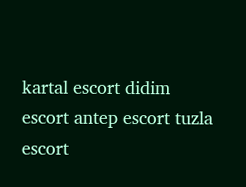kartal escort didim escort antep escort tuzla escort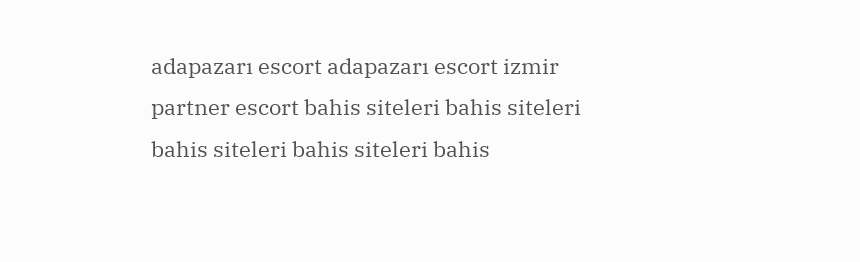adapazarı escort adapazarı escort izmir partner escort bahis siteleri bahis siteleri bahis siteleri bahis siteleri bahis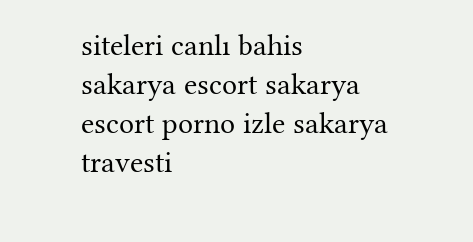siteleri canlı bahis sakarya escort sakarya escort porno izle sakarya travesti